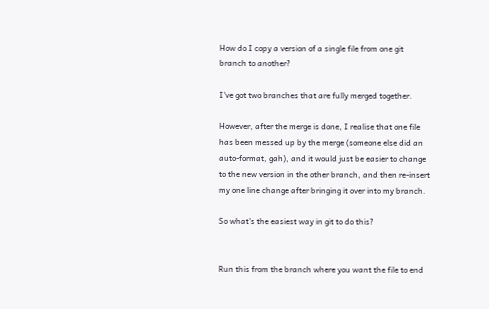How do I copy a version of a single file from one git branch to another?

I've got two branches that are fully merged together.

However, after the merge is done, I realise that one file has been messed up by the merge (someone else did an auto-format, gah), and it would just be easier to change to the new version in the other branch, and then re-insert my one line change after bringing it over into my branch.

So what's the easiest way in git to do this?


Run this from the branch where you want the file to end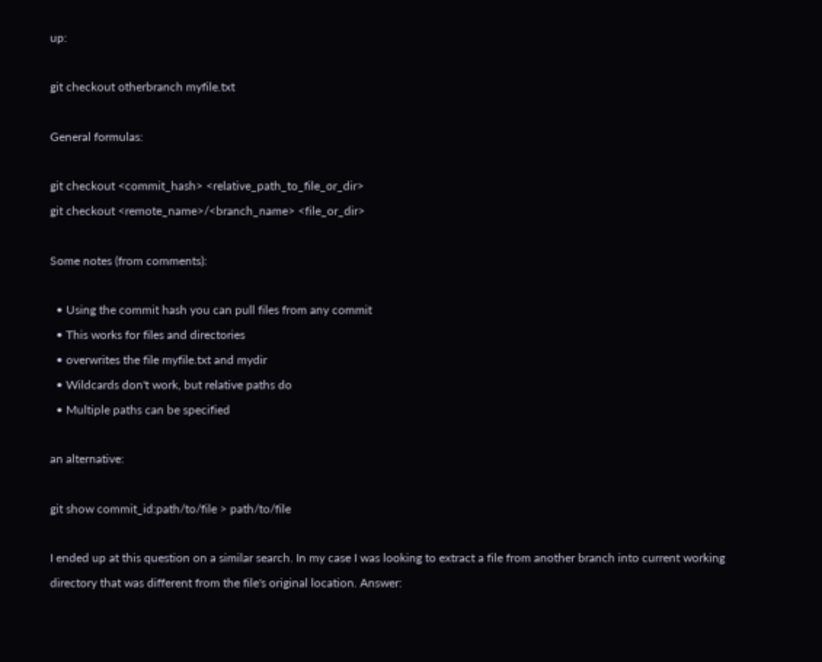up:

git checkout otherbranch myfile.txt

General formulas:

git checkout <commit_hash> <relative_path_to_file_or_dir>
git checkout <remote_name>/<branch_name> <file_or_dir>

Some notes (from comments):

  • Using the commit hash you can pull files from any commit
  • This works for files and directories
  • overwrites the file myfile.txt and mydir
  • Wildcards don't work, but relative paths do
  • Multiple paths can be specified

an alternative:

git show commit_id:path/to/file > path/to/file

I ended up at this question on a similar search. In my case I was looking to extract a file from another branch into current working directory that was different from the file's original location. Answer: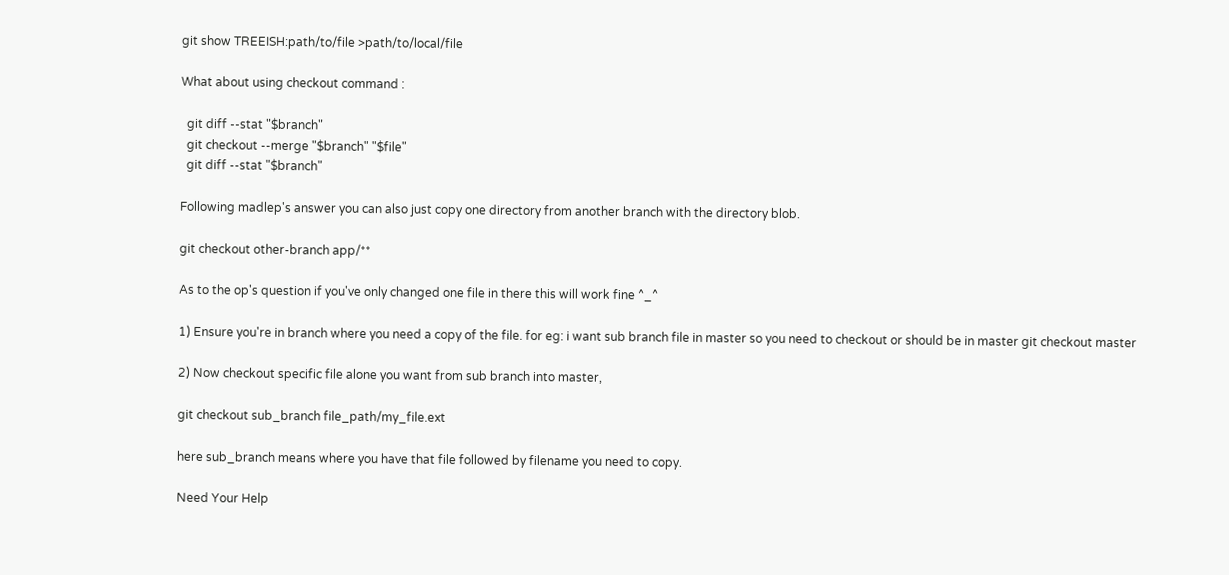git show TREEISH:path/to/file >path/to/local/file

What about using checkout command :

  git diff --stat "$branch"
  git checkout --merge "$branch" "$file"
  git diff --stat "$branch"

Following madlep's answer you can also just copy one directory from another branch with the directory blob.

git checkout other-branch app/**

As to the op's question if you've only changed one file in there this will work fine ^_^

1) Ensure you're in branch where you need a copy of the file. for eg: i want sub branch file in master so you need to checkout or should be in master git checkout master

2) Now checkout specific file alone you want from sub branch into master,

git checkout sub_branch file_path/my_file.ext

here sub_branch means where you have that file followed by filename you need to copy.

Need Your Help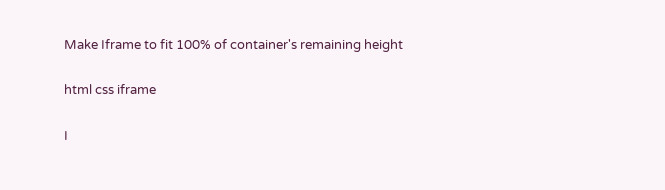Make Iframe to fit 100% of container's remaining height

html css iframe

I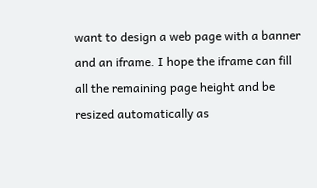want to design a web page with a banner and an iframe. I hope the iframe can fill all the remaining page height and be resized automatically as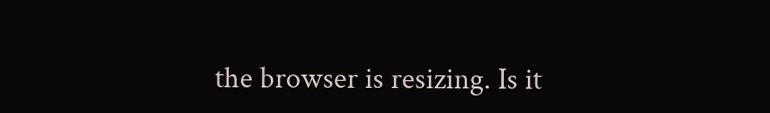the browser is resizing. Is it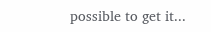possible to get it...